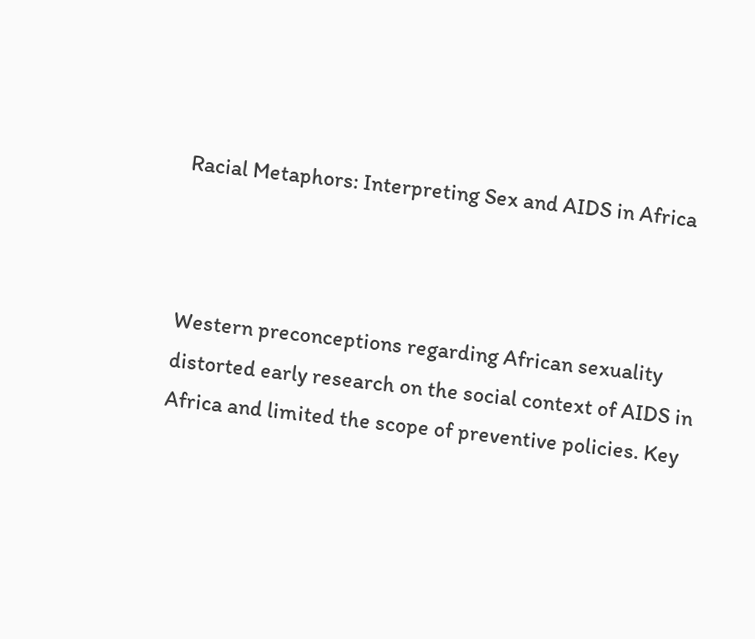Racial Metaphors: Interpreting Sex and AIDS in Africa



Western preconceptions regarding African sexuality distorted early research on the social context of AIDS in Africa and limited the scope of preventive policies. Key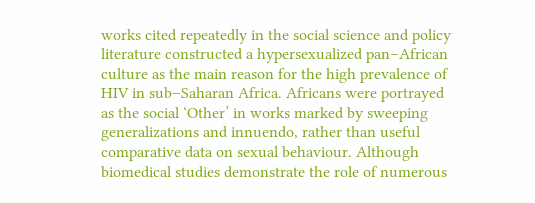works cited repeatedly in the social science and policy literature constructed a hypersexualized pan–African culture as the main reason for the high prevalence of HIV in sub–Saharan Africa. Africans were portrayed as the social ‘Other’ in works marked by sweeping generalizations and innuendo, rather than useful comparative data on sexual behaviour. Although biomedical studies demonstrate the role of numerous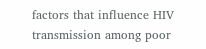factors that influence HIV transmission among poor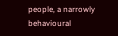people, a narrowly behavioural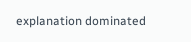explanation dominated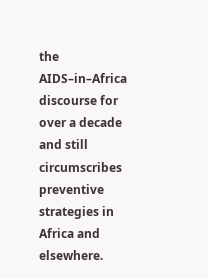the AIDS–in–Africa discourse for over a decade and still circumscribes preventive strategies in Africa and elsewhere.